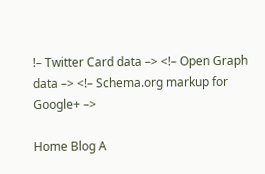!– Twitter Card data –> <!– Open Graph data –> <!– Schema.org markup for Google+ –>

Home Blog A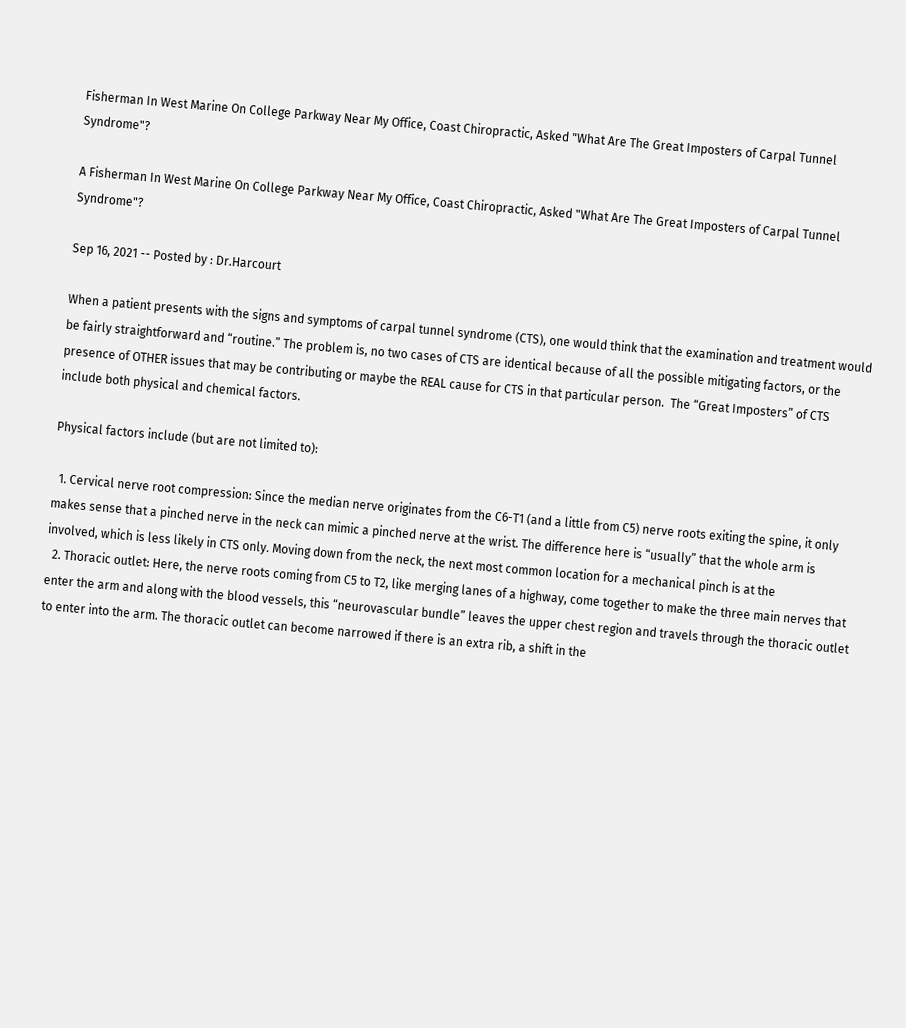Fisherman In West Marine On College Parkway Near My Office, Coast Chiropractic, Asked "What Are The Great Imposters of Carpal Tunnel Syndrome"?

A Fisherman In West Marine On College Parkway Near My Office, Coast Chiropractic, Asked "What Are The Great Imposters of Carpal Tunnel Syndrome"?

Sep 16, 2021 -- Posted by : Dr.Harcourt

When a patient presents with the signs and symptoms of carpal tunnel syndrome (CTS), one would think that the examination and treatment would be fairly straightforward and “routine.” The problem is, no two cases of CTS are identical because of all the possible mitigating factors, or the presence of OTHER issues that may be contributing or maybe the REAL cause for CTS in that particular person.  The “Great Imposters” of CTS include both physical and chemical factors.

Physical factors include (but are not limited to):

  1. Cervical nerve root compression: Since the median nerve originates from the C6-T1 (and a little from C5) nerve roots exiting the spine, it only makes sense that a pinched nerve in the neck can mimic a pinched nerve at the wrist. The difference here is “usually” that the whole arm is involved, which is less likely in CTS only. Moving down from the neck, the next most common location for a mechanical pinch is at the
  2. Thoracic outlet: Here, the nerve roots coming from C5 to T2, like merging lanes of a highway, come together to make the three main nerves that enter the arm and along with the blood vessels, this “neurovascular bundle” leaves the upper chest region and travels through the thoracic outlet to enter into the arm. The thoracic outlet can become narrowed if there is an extra rib, a shift in the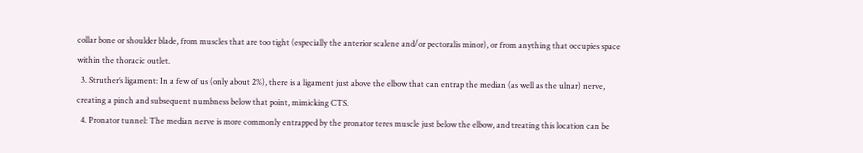collar bone or shoulder blade, from muscles that are too tight (especially the anterior scalene and/or pectoralis minor), or from anything that occupies space within the thoracic outlet.
  3. Struther’s ligament: In a few of us (only about 2%), there is a ligament just above the elbow that can entrap the median (as well as the ulnar) nerve, creating a pinch and subsequent numbness below that point, mimicking CTS.
  4. Pronator tunnel: The median nerve is more commonly entrapped by the pronator teres muscle just below the elbow, and treating this location can be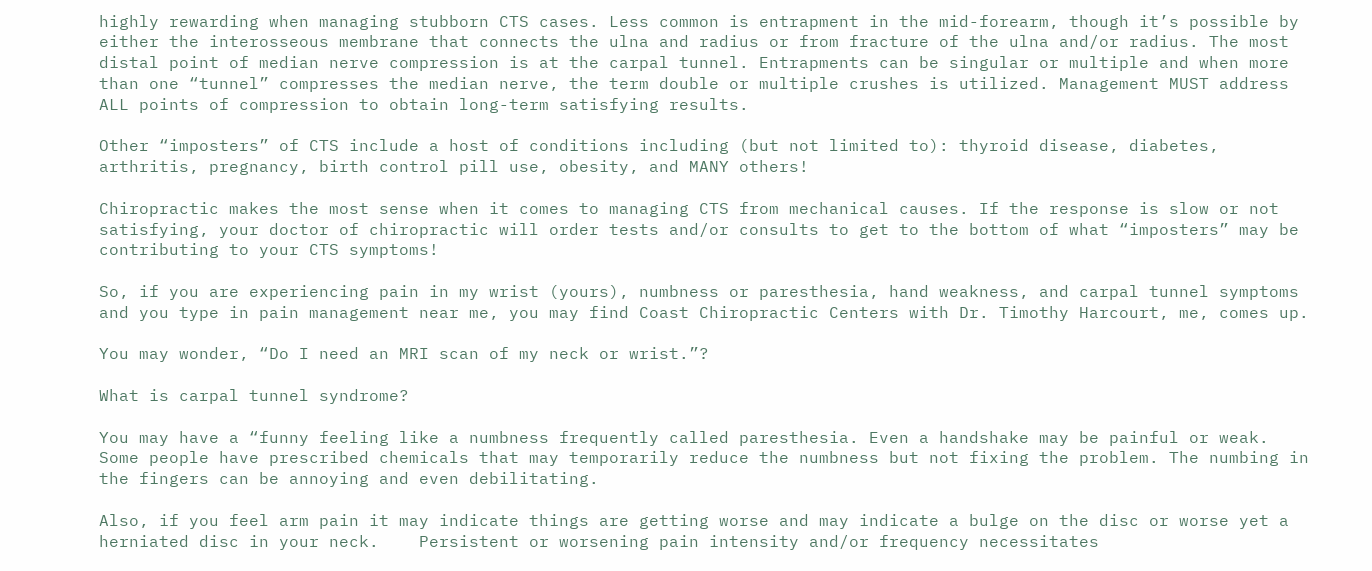highly rewarding when managing stubborn CTS cases. Less common is entrapment in the mid-forearm, though it’s possible by either the interosseous membrane that connects the ulna and radius or from fracture of the ulna and/or radius. The most distal point of median nerve compression is at the carpal tunnel. Entrapments can be singular or multiple and when more than one “tunnel” compresses the median nerve, the term double or multiple crushes is utilized. Management MUST address ALL points of compression to obtain long-term satisfying results.

Other “imposters” of CTS include a host of conditions including (but not limited to): thyroid disease, diabetes, arthritis, pregnancy, birth control pill use, obesity, and MANY others!

Chiropractic makes the most sense when it comes to managing CTS from mechanical causes. If the response is slow or not satisfying, your doctor of chiropractic will order tests and/or consults to get to the bottom of what “imposters” may be contributing to your CTS symptoms!

So, if you are experiencing pain in my wrist (yours), numbness or paresthesia, hand weakness, and carpal tunnel symptoms and you type in pain management near me, you may find Coast Chiropractic Centers with Dr. Timothy Harcourt, me, comes up.

You may wonder, “Do I need an MRI scan of my neck or wrist.”?

What is carpal tunnel syndrome?

You may have a “funny feeling like a numbness frequently called paresthesia. Even a handshake may be painful or weak.  Some people have prescribed chemicals that may temporarily reduce the numbness but not fixing the problem. The numbing in the fingers can be annoying and even debilitating.

Also, if you feel arm pain it may indicate things are getting worse and may indicate a bulge on the disc or worse yet a herniated disc in your neck.    Persistent or worsening pain intensity and/or frequency necessitates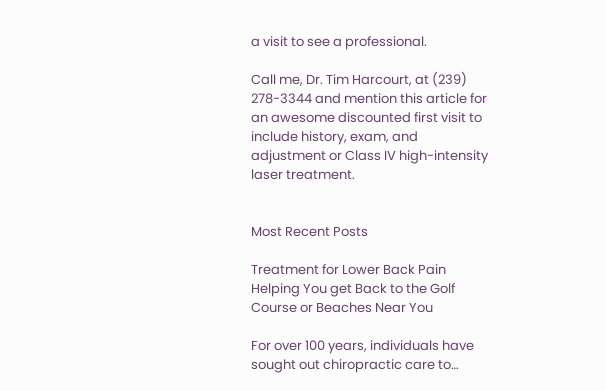a visit to see a professional.

Call me, Dr. Tim Harcourt, at (239) 278-3344 and mention this article for an awesome discounted first visit to include history, exam, and adjustment or Class IV high-intensity laser treatment.


Most Recent Posts

Treatment for Lower Back Pain Helping You get Back to the Golf Course or Beaches Near You

For over 100 years, individuals have sought out chiropractic care to…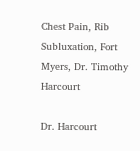Chest Pain, Rib Subluxation, Fort Myers, Dr. Timothy Harcourt

Dr. Harcourt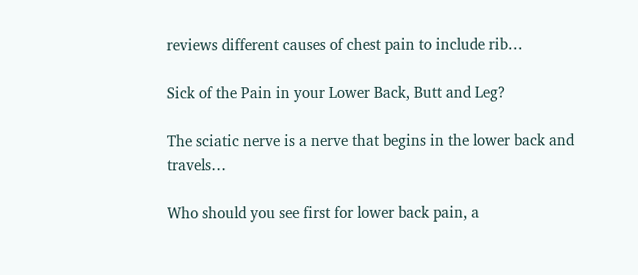reviews different causes of chest pain to include rib…

Sick of the Pain in your Lower Back, Butt and Leg?

The sciatic nerve is a nerve that begins in the lower back and travels…

Who should you see first for lower back pain, a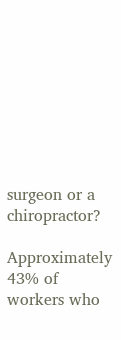surgeon or a chiropractor?

Approximately 43% of workers who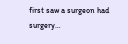first saw a surgeon had surgery…